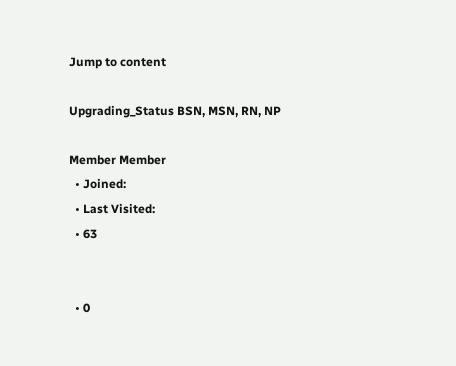Jump to content

Upgrading_Status BSN, MSN, RN, NP

Member Member
  • Joined:
  • Last Visited:
  • 63


  • 0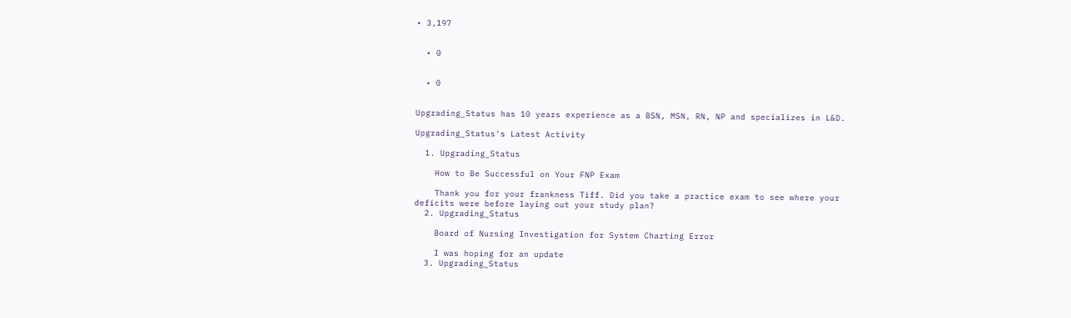• 3,197


  • 0


  • 0


Upgrading_Status has 10 years experience as a BSN, MSN, RN, NP and specializes in L&D.

Upgrading_Status's Latest Activity

  1. Upgrading_Status

    How to Be Successful on Your FNP Exam

    Thank you for your frankness Tiff. Did you take a practice exam to see where your deficits were before laying out your study plan?
  2. Upgrading_Status

    Board of Nursing Investigation for System Charting Error

    I was hoping for an update
  3. Upgrading_Status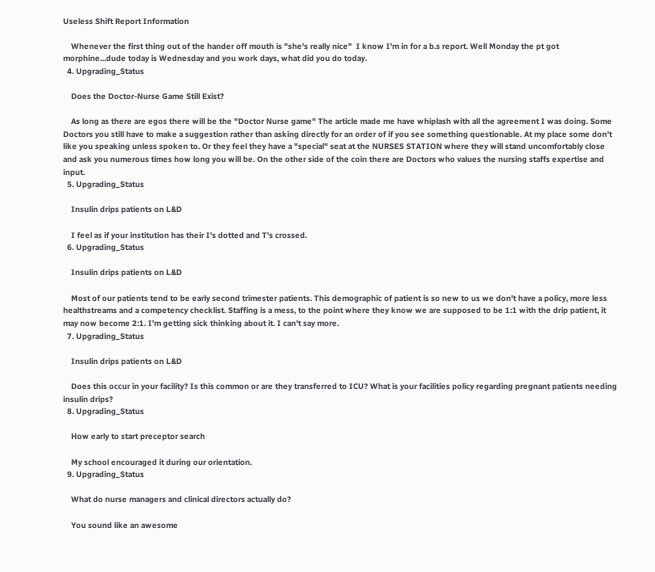Useless Shift Report Information

    Whenever the first thing out of the hander off mouth is "she's really nice"  I know I'm in for a b.s report. Well Monday the pt got morphine...dude today is Wednesday and you work days, what did you do today.
  4. Upgrading_Status

    Does the Doctor-Nurse Game Still Exist?

    As long as there are egos there will be the "Doctor Nurse game" The article made me have whiplash with all the agreement I was doing. Some Doctors you still have to make a suggestion rather than asking directly for an order of if you see something questionable. At my place some don't like you speaking unless spoken to. Or they feel they have a "special" seat at the NURSES STATION where they will stand uncomfortably close and ask you numerous times how long you will be. On the other side of the coin there are Doctors who values the nursing staffs expertise and input.
  5. Upgrading_Status

    Insulin drips patients on L&D

    I feel as if your institution has their I's dotted and T's crossed.
  6. Upgrading_Status

    Insulin drips patients on L&D

    Most of our patients tend to be early second trimester patients. This demographic of patient is so new to us we don't have a policy, more less healthstreams and a competency checklist. Staffing is a mess, to the point where they know we are supposed to be 1:1 with the drip patient, it may now become 2:1. I'm getting sick thinking about it. I can't say more.
  7. Upgrading_Status

    Insulin drips patients on L&D

    Does this occur in your facility? Is this common or are they transferred to ICU? What is your facilities policy regarding pregnant patients needing insulin drips?
  8. Upgrading_Status

    How early to start preceptor search

    My school encouraged it during our orientation.
  9. Upgrading_Status

    What do nurse managers and clinical directors actually do?

    You sound like an awesome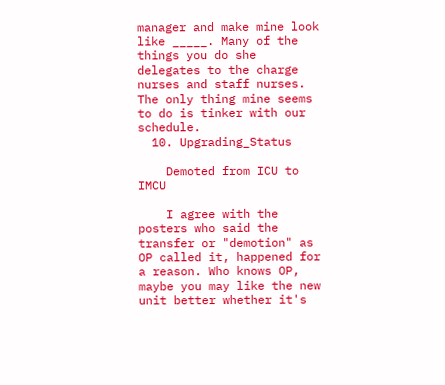manager and make mine look like _____. Many of the things you do she delegates to the charge nurses and staff nurses. The only thing mine seems to do is tinker with our schedule.
  10. Upgrading_Status

    Demoted from ICU to IMCU

    I agree with the posters who said the transfer or "demotion" as OP called it, happened for a reason. Who knows OP, maybe you may like the new unit better whether it's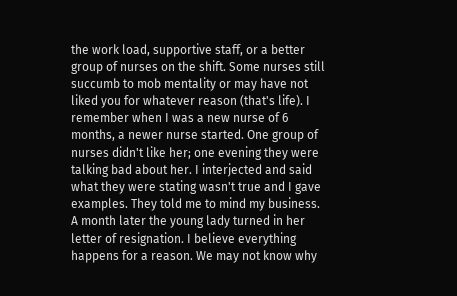the work load, supportive staff, or a better group of nurses on the shift. Some nurses still succumb to mob mentality or may have not liked you for whatever reason (that's life). I remember when I was a new nurse of 6 months, a newer nurse started. One group of nurses didn't like her; one evening they were talking bad about her. I interjected and said what they were stating wasn't true and I gave examples. They told me to mind my business. A month later the young lady turned in her letter of resignation. I believe everything happens for a reason. We may not know why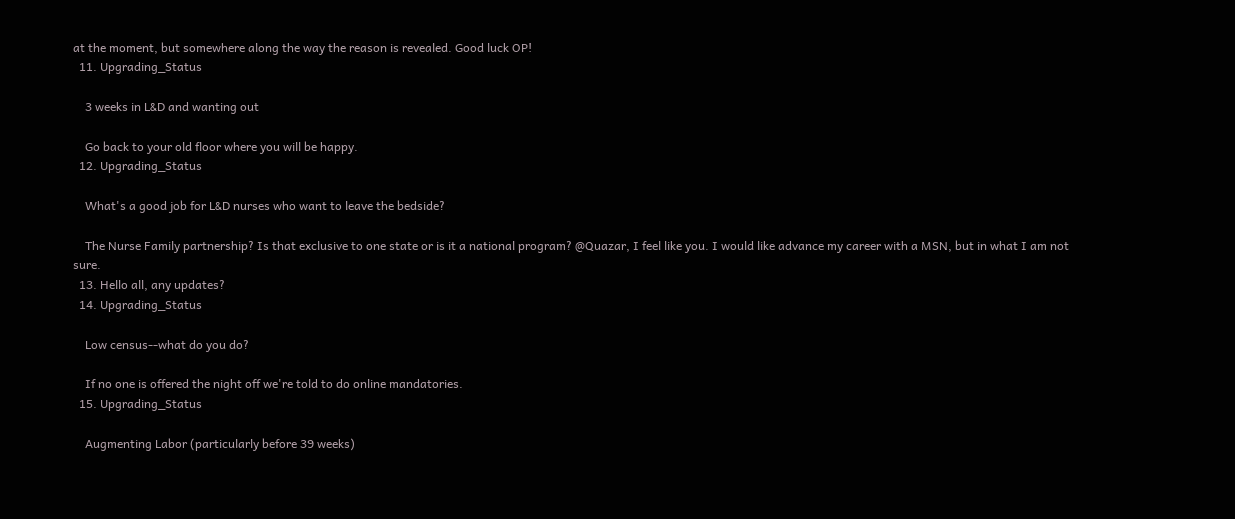at the moment, but somewhere along the way the reason is revealed. Good luck OP!
  11. Upgrading_Status

    3 weeks in L&D and wanting out

    Go back to your old floor where you will be happy.
  12. Upgrading_Status

    What's a good job for L&D nurses who want to leave the bedside?

    The Nurse Family partnership? Is that exclusive to one state or is it a national program? @Quazar, I feel like you. I would like advance my career with a MSN, but in what I am not sure.
  13. Hello all, any updates?
  14. Upgrading_Status

    Low census--what do you do?

    If no one is offered the night off we're told to do online mandatories.
  15. Upgrading_Status

    Augmenting Labor (particularly before 39 weeks)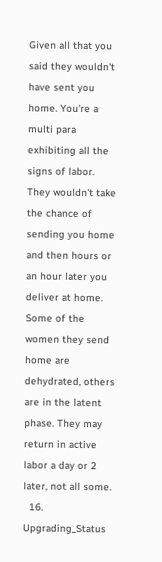Given all that you said they wouldn't have sent you home. You're a multi para exhibiting all the signs of labor. They wouldn't take the chance of sending you home and then hours or an hour later you deliver at home. Some of the women they send home are dehydrated, others are in the latent phase. They may return in active labor a day or 2 later, not all some.
  16. Upgrading_Status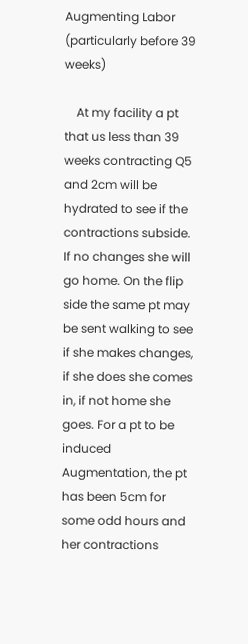Augmenting Labor (particularly before 39 weeks)

    At my facility a pt that us less than 39 weeks contracting Q5 and 2cm will be hydrated to see if the contractions subside. If no changes she will go home. On the flip side the same pt may be sent walking to see if she makes changes, if she does she comes in, if not home she goes. For a pt to be induced Augmentation, the pt has been 5cm for some odd hours and her contractions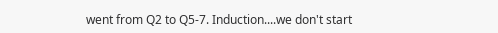went from Q2 to Q5-7. Induction....we don't start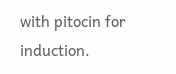with pitocin for induction.